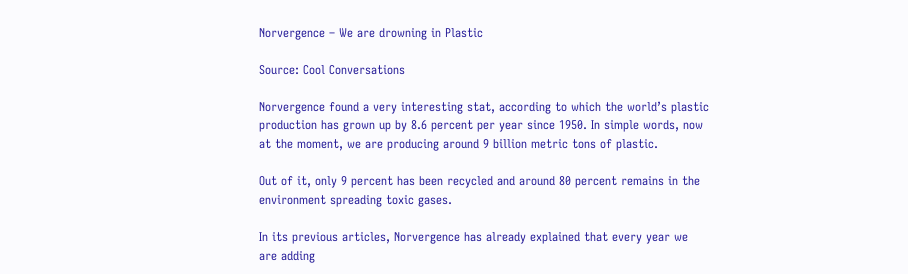Norvergence – We are drowning in Plastic

Source: Cool Conversations

Norvergence found a very interesting stat, according to which the world’s plastic production has grown up by 8.6 percent per year since 1950. In simple words, now at the moment, we are producing around 9 billion metric tons of plastic.

Out of it, only 9 percent has been recycled and around 80 percent remains in the environment spreading toxic gases.

In its previous articles, Norvergence has already explained that every year we are adding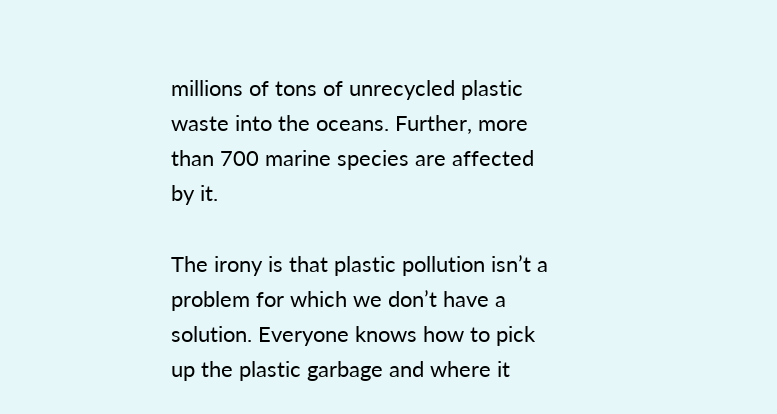millions of tons of unrecycled plastic waste into the oceans. Further, more than 700 marine species are affected by it.

The irony is that plastic pollution isn’t a problem for which we don’t have a solution. Everyone knows how to pick up the plastic garbage and where it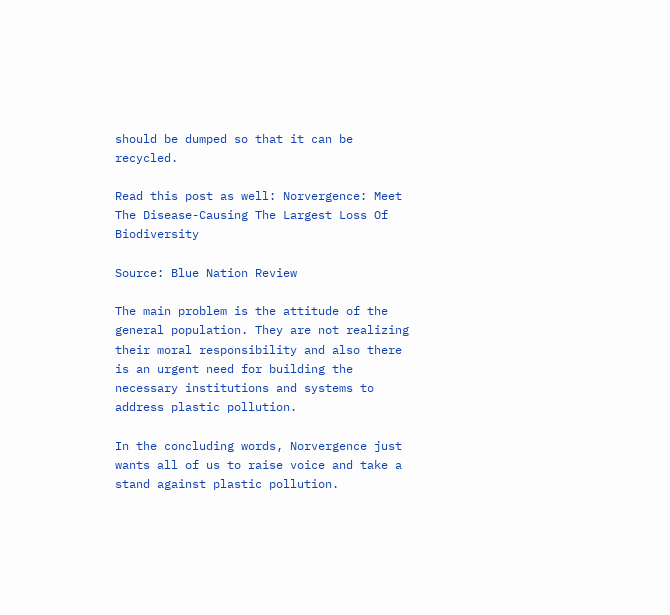should be dumped so that it can be recycled.

Read this post as well: Norvergence: Meet The Disease-Causing The Largest Loss Of Biodiversity

Source: Blue Nation Review

The main problem is the attitude of the general population. They are not realizing their moral responsibility and also there is an urgent need for building the necessary institutions and systems to address plastic pollution.

In the concluding words, Norvergence just wants all of us to raise voice and take a stand against plastic pollution.